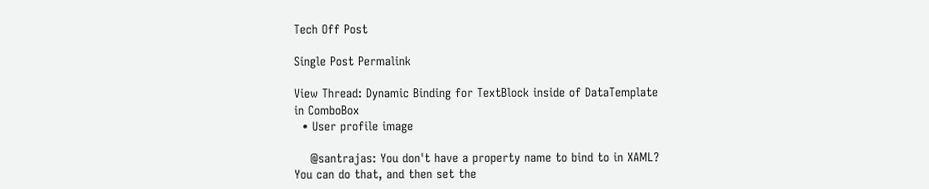Tech Off Post

Single Post Permalink

View Thread: Dynamic Binding for TextBlock inside of DataTemplate in ComboBox
  • User profile image

    @santrajas: You don't have a property name to bind to in XAML? You can do that, and then set the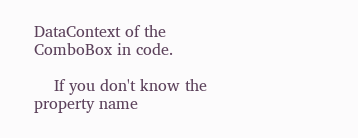DataContext of the ComboBox in code.

    If you don't know the property name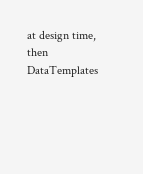at design time, then DataTemplates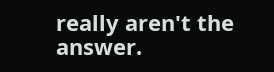really aren't the answer.